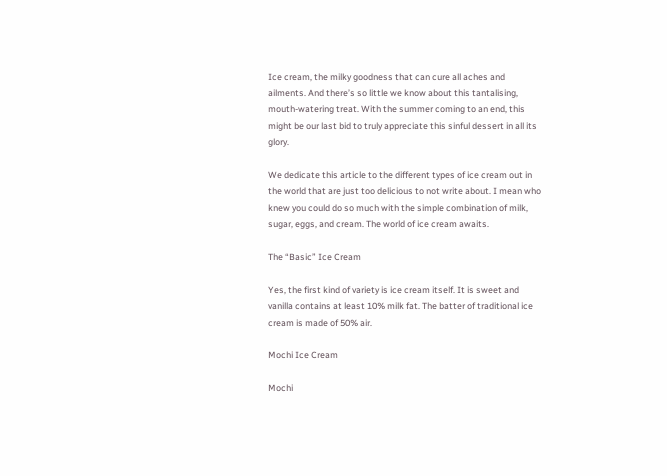Ice cream, the milky goodness that can cure all aches and ailments. And there’s so little we know about this tantalising, mouth-watering treat. With the summer coming to an end, this might be our last bid to truly appreciate this sinful dessert in all its glory.

We dedicate this article to the different types of ice cream out in the world that are just too delicious to not write about. I mean who knew you could do so much with the simple combination of milk, sugar, eggs, and cream. The world of ice cream awaits.

The “Basic” Ice Cream

Yes, the first kind of variety is ice cream itself. It is sweet and vanilla contains at least 10% milk fat. The batter of traditional ice cream is made of 50% air.

Mochi Ice Cream

Mochi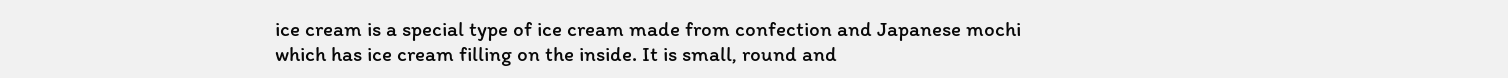ice cream is a special type of ice cream made from confection and Japanese mochi which has ice cream filling on the inside. It is small, round and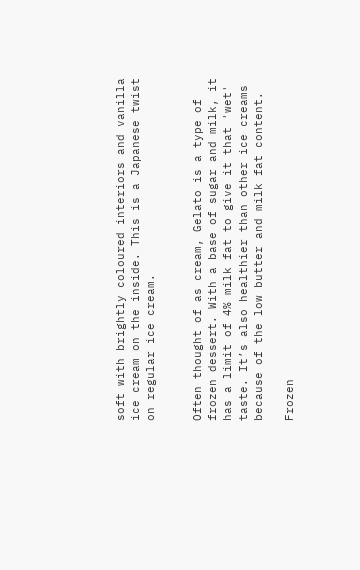soft with brightly coloured interiors and vanilla ice cream on the inside. This is a Japanese twist on regular ice cream.


Often thought of as cream, Gelato is a type of frozen dessert. With a base of sugar and milk, it has a limit of 4% milk fat to give it that 'wet' taste. It’s also healthier than other ice creams because of the low butter and milk fat content.

Frozen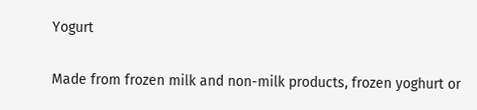Yogurt

Made from frozen milk and non-milk products, frozen yoghurt or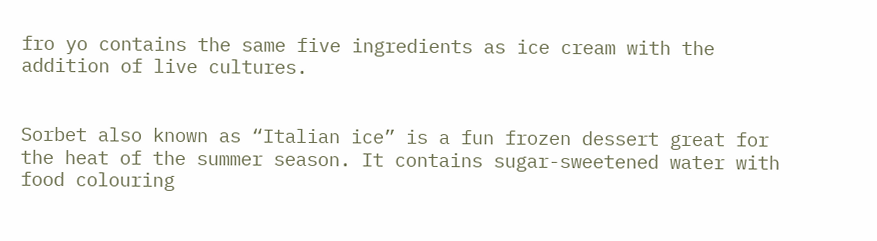fro yo contains the same five ingredients as ice cream with the addition of live cultures.


Sorbet also known as “Italian ice” is a fun frozen dessert great for the heat of the summer season. It contains sugar-sweetened water with food colouring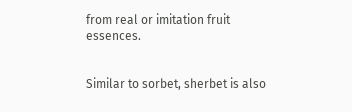from real or imitation fruit essences.


Similar to sorbet, sherbet is also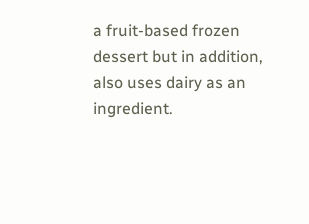a fruit-based frozen dessert but in addition, also uses dairy as an ingredient.